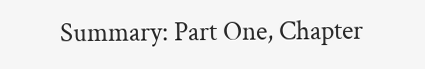Summary: Part One, Chapter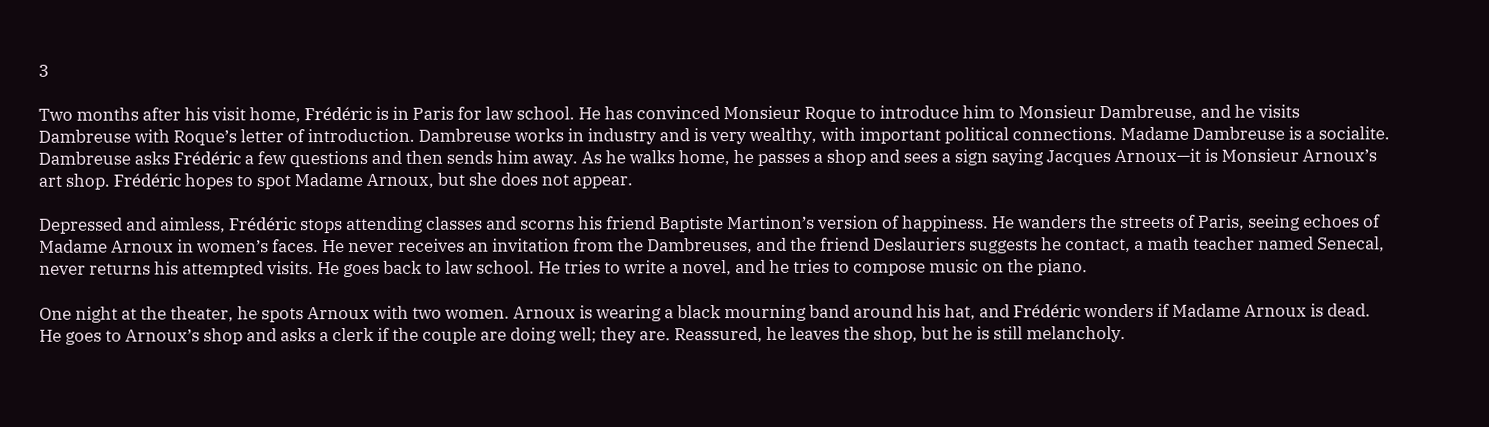3

Two months after his visit home, Frédéric is in Paris for law school. He has convinced Monsieur Roque to introduce him to Monsieur Dambreuse, and he visits Dambreuse with Roque’s letter of introduction. Dambreuse works in industry and is very wealthy, with important political connections. Madame Dambreuse is a socialite. Dambreuse asks Frédéric a few questions and then sends him away. As he walks home, he passes a shop and sees a sign saying Jacques Arnoux—it is Monsieur Arnoux’s art shop. Frédéric hopes to spot Madame Arnoux, but she does not appear.

Depressed and aimless, Frédéric stops attending classes and scorns his friend Baptiste Martinon’s version of happiness. He wanders the streets of Paris, seeing echoes of Madame Arnoux in women’s faces. He never receives an invitation from the Dambreuses, and the friend Deslauriers suggests he contact, a math teacher named Senecal, never returns his attempted visits. He goes back to law school. He tries to write a novel, and he tries to compose music on the piano.

One night at the theater, he spots Arnoux with two women. Arnoux is wearing a black mourning band around his hat, and Frédéric wonders if Madame Arnoux is dead. He goes to Arnoux’s shop and asks a clerk if the couple are doing well; they are. Reassured, he leaves the shop, but he is still melancholy.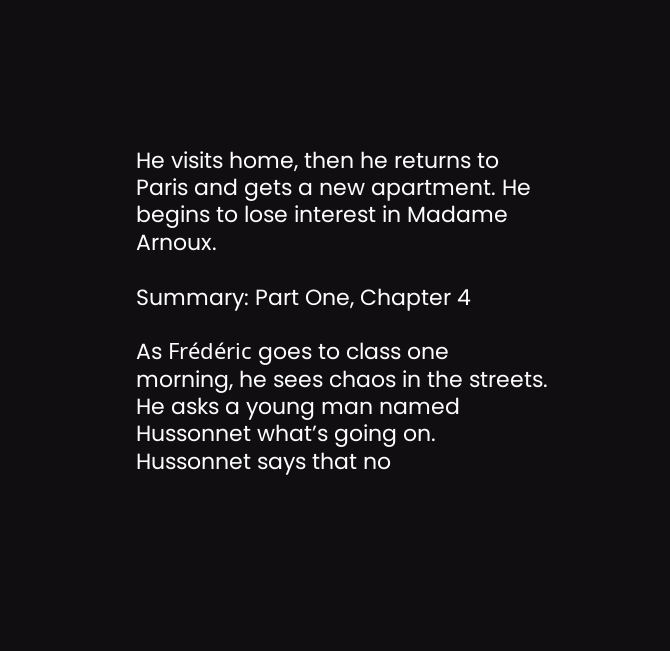He visits home, then he returns to Paris and gets a new apartment. He begins to lose interest in Madame Arnoux.

Summary: Part One, Chapter 4

As Frédéric goes to class one morning, he sees chaos in the streets. He asks a young man named Hussonnet what’s going on. Hussonnet says that no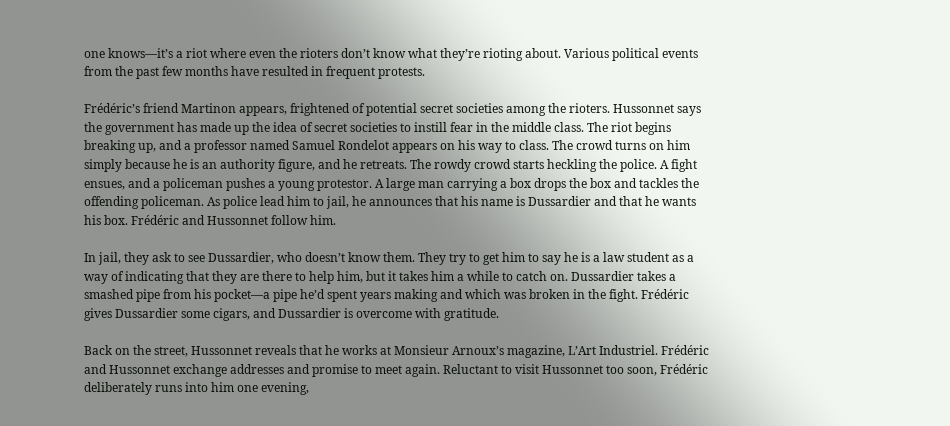one knows—it’s a riot where even the rioters don’t know what they’re rioting about. Various political events from the past few months have resulted in frequent protests.

Frédéric’s friend Martinon appears, frightened of potential secret societies among the rioters. Hussonnet says the government has made up the idea of secret societies to instill fear in the middle class. The riot begins breaking up, and a professor named Samuel Rondelot appears on his way to class. The crowd turns on him simply because he is an authority figure, and he retreats. The rowdy crowd starts heckling the police. A fight ensues, and a policeman pushes a young protestor. A large man carrying a box drops the box and tackles the offending policeman. As police lead him to jail, he announces that his name is Dussardier and that he wants his box. Frédéric and Hussonnet follow him.

In jail, they ask to see Dussardier, who doesn’t know them. They try to get him to say he is a law student as a way of indicating that they are there to help him, but it takes him a while to catch on. Dussardier takes a smashed pipe from his pocket—a pipe he’d spent years making and which was broken in the fight. Frédéric gives Dussardier some cigars, and Dussardier is overcome with gratitude.

Back on the street, Hussonnet reveals that he works at Monsieur Arnoux’s magazine, L’Art Industriel. Frédéric and Hussonnet exchange addresses and promise to meet again. Reluctant to visit Hussonnet too soon, Frédéric deliberately runs into him one evening,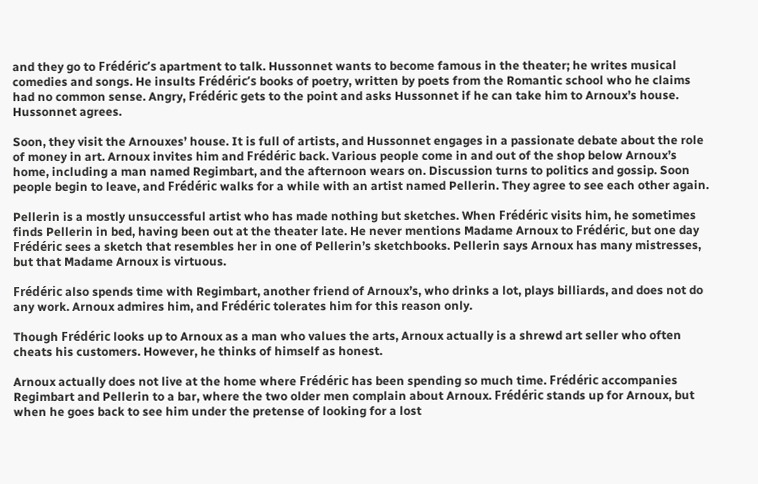and they go to Frédéric’s apartment to talk. Hussonnet wants to become famous in the theater; he writes musical comedies and songs. He insults Frédéric’s books of poetry, written by poets from the Romantic school who he claims had no common sense. Angry, Frédéric gets to the point and asks Hussonnet if he can take him to Arnoux’s house. Hussonnet agrees.

Soon, they visit the Arnouxes’ house. It is full of artists, and Hussonnet engages in a passionate debate about the role of money in art. Arnoux invites him and Frédéric back. Various people come in and out of the shop below Arnoux’s home, including a man named Regimbart, and the afternoon wears on. Discussion turns to politics and gossip. Soon people begin to leave, and Frédéric walks for a while with an artist named Pellerin. They agree to see each other again.

Pellerin is a mostly unsuccessful artist who has made nothing but sketches. When Frédéric visits him, he sometimes finds Pellerin in bed, having been out at the theater late. He never mentions Madame Arnoux to Frédéric, but one day Frédéric sees a sketch that resembles her in one of Pellerin’s sketchbooks. Pellerin says Arnoux has many mistresses, but that Madame Arnoux is virtuous.

Frédéric also spends time with Regimbart, another friend of Arnoux’s, who drinks a lot, plays billiards, and does not do any work. Arnoux admires him, and Frédéric tolerates him for this reason only.

Though Frédéric looks up to Arnoux as a man who values the arts, Arnoux actually is a shrewd art seller who often cheats his customers. However, he thinks of himself as honest.

Arnoux actually does not live at the home where Frédéric has been spending so much time. Frédéric accompanies Regimbart and Pellerin to a bar, where the two older men complain about Arnoux. Frédéric stands up for Arnoux, but when he goes back to see him under the pretense of looking for a lost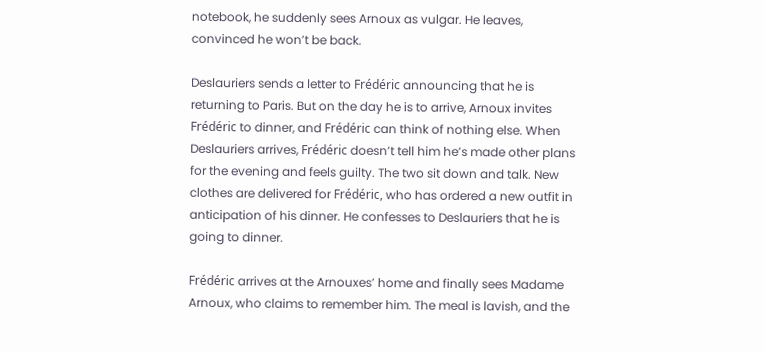notebook, he suddenly sees Arnoux as vulgar. He leaves, convinced he won’t be back.

Deslauriers sends a letter to Frédéric announcing that he is returning to Paris. But on the day he is to arrive, Arnoux invites Frédéric to dinner, and Frédéric can think of nothing else. When Deslauriers arrives, Frédéric doesn’t tell him he’s made other plans for the evening and feels guilty. The two sit down and talk. New clothes are delivered for Frédéric, who has ordered a new outfit in anticipation of his dinner. He confesses to Deslauriers that he is going to dinner.

Frédéric arrives at the Arnouxes’ home and finally sees Madame Arnoux, who claims to remember him. The meal is lavish, and the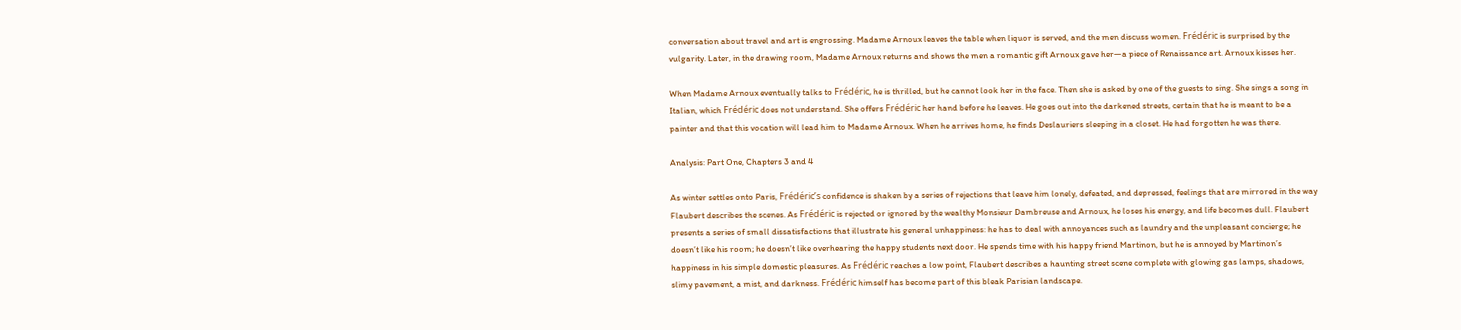conversation about travel and art is engrossing. Madame Arnoux leaves the table when liquor is served, and the men discuss women. Frédéric is surprised by the vulgarity. Later, in the drawing room, Madame Arnoux returns and shows the men a romantic gift Arnoux gave her—a piece of Renaissance art. Arnoux kisses her.

When Madame Arnoux eventually talks to Frédéric, he is thrilled, but he cannot look her in the face. Then she is asked by one of the guests to sing. She sings a song in Italian, which Frédéric does not understand. She offers Frédéric her hand before he leaves. He goes out into the darkened streets, certain that he is meant to be a painter and that this vocation will lead him to Madame Arnoux. When he arrives home, he finds Deslauriers sleeping in a closet. He had forgotten he was there.

Analysis: Part One, Chapters 3 and 4

As winter settles onto Paris, Frédéric’s confidence is shaken by a series of rejections that leave him lonely, defeated, and depressed, feelings that are mirrored in the way Flaubert describes the scenes. As Frédéric is rejected or ignored by the wealthy Monsieur Dambreuse and Arnoux, he loses his energy, and life becomes dull. Flaubert presents a series of small dissatisfactions that illustrate his general unhappiness: he has to deal with annoyances such as laundry and the unpleasant concierge; he doesn’t like his room; he doesn’t like overhearing the happy students next door. He spends time with his happy friend Martinon, but he is annoyed by Martinon’s happiness in his simple domestic pleasures. As Frédéric reaches a low point, Flaubert describes a haunting street scene complete with glowing gas lamps, shadows, slimy pavement, a mist, and darkness. Frédéric himself has become part of this bleak Parisian landscape.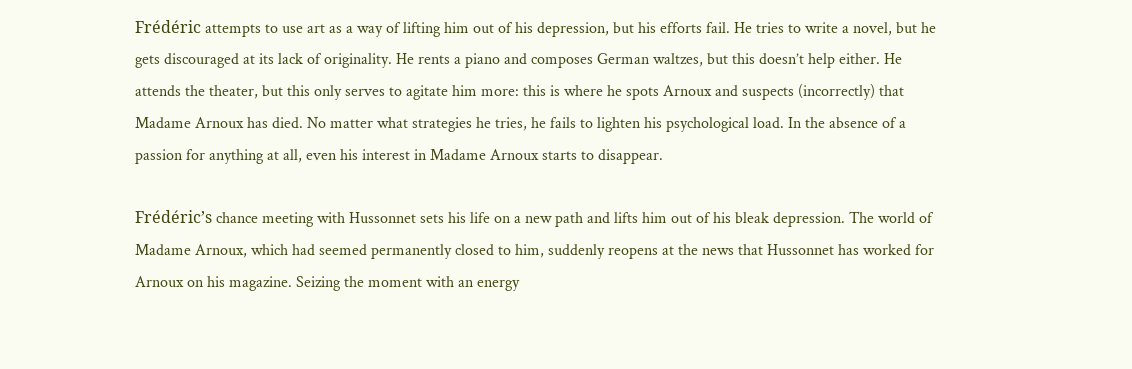Frédéric attempts to use art as a way of lifting him out of his depression, but his efforts fail. He tries to write a novel, but he gets discouraged at its lack of originality. He rents a piano and composes German waltzes, but this doesn’t help either. He attends the theater, but this only serves to agitate him more: this is where he spots Arnoux and suspects (incorrectly) that Madame Arnoux has died. No matter what strategies he tries, he fails to lighten his psychological load. In the absence of a passion for anything at all, even his interest in Madame Arnoux starts to disappear.

Frédéric’s chance meeting with Hussonnet sets his life on a new path and lifts him out of his bleak depression. The world of Madame Arnoux, which had seemed permanently closed to him, suddenly reopens at the news that Hussonnet has worked for Arnoux on his magazine. Seizing the moment with an energy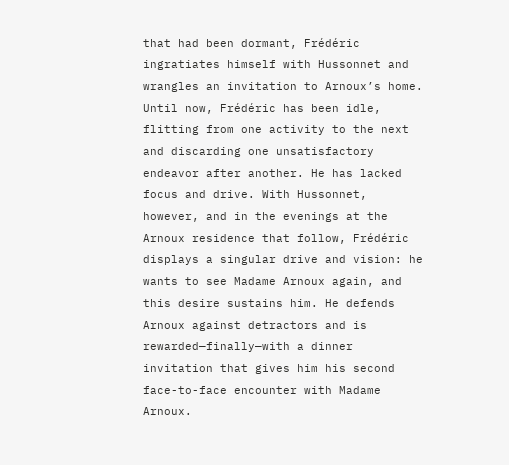that had been dormant, Frédéric ingratiates himself with Hussonnet and wrangles an invitation to Arnoux’s home. Until now, Frédéric has been idle, flitting from one activity to the next and discarding one unsatisfactory endeavor after another. He has lacked focus and drive. With Hussonnet, however, and in the evenings at the Arnoux residence that follow, Frédéric displays a singular drive and vision: he wants to see Madame Arnoux again, and this desire sustains him. He defends Arnoux against detractors and is rewarded—finally—with a dinner invitation that gives him his second face-to-face encounter with Madame Arnoux.